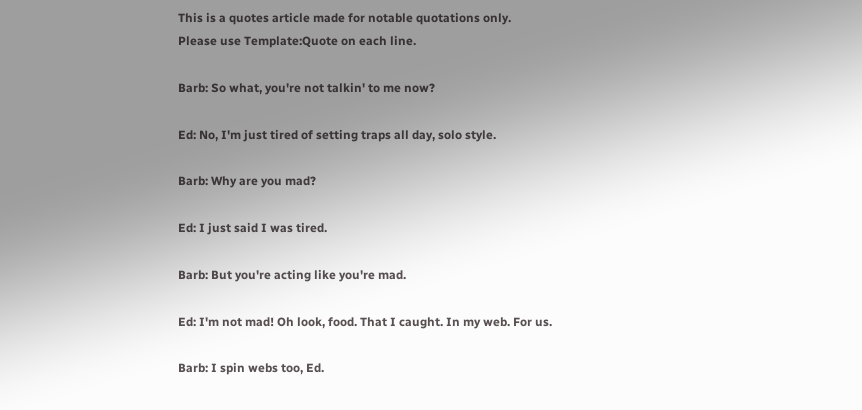This is a quotes article made for notable quotations only.
Please use Template:Quote on each line.

Barb: So what, you're not talkin' to me now?

Ed: No, I'm just tired of setting traps all day, solo style.

Barb: Why are you mad?

Ed: I just said I was tired.

Barb: But you're acting like you're mad.

Ed: I'm not mad! Oh look, food. That I caught. In my web. For us.

Barb: I spin webs too, Ed.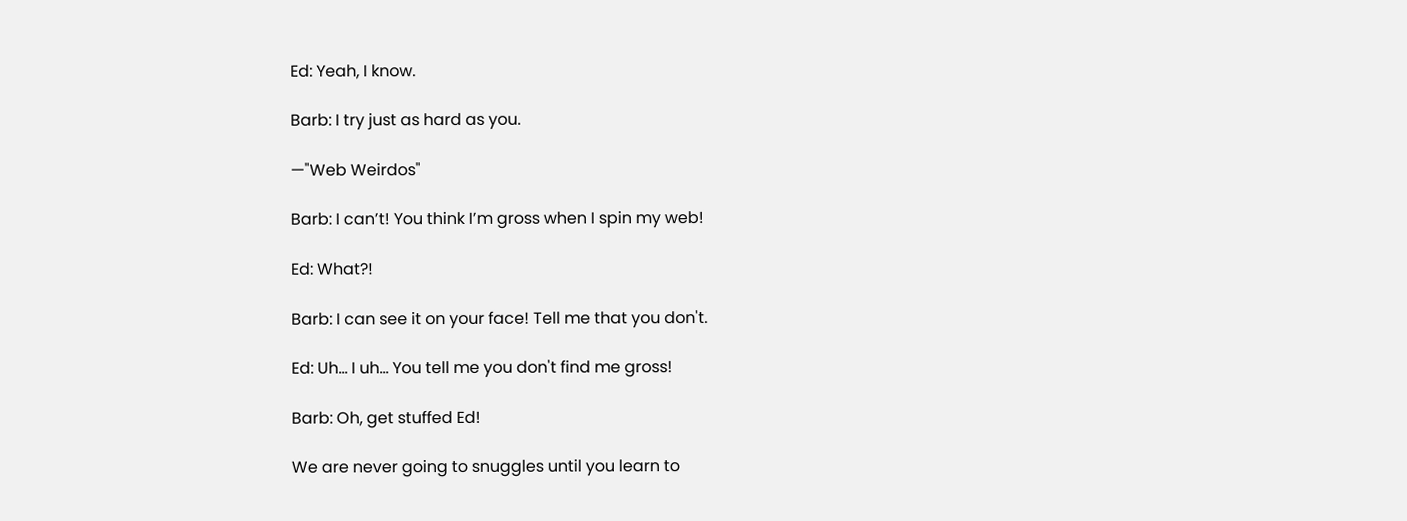Ed: Yeah, I know.

Barb: I try just as hard as you.

—"Web Weirdos"

Barb: I can’t! You think I’m gross when I spin my web!

Ed: What?!

Barb: I can see it on your face! Tell me that you don't.

Ed: Uh... I uh... You tell me you don't find me gross!

Barb: Oh, get stuffed Ed!

We are never going to snuggles until you learn to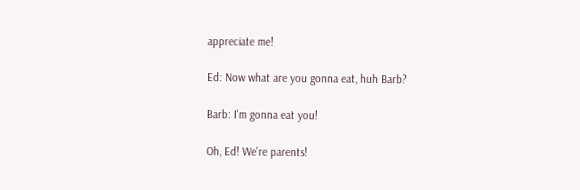appreciate me!

Ed: Now what are you gonna eat, huh Barb?

Barb: I'm gonna eat you!

Oh, Ed! We’re parents!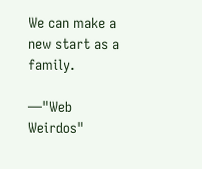We can make a new start as a family.

—"Web Weirdos"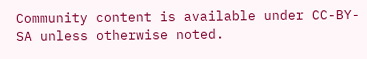Community content is available under CC-BY-SA unless otherwise noted.